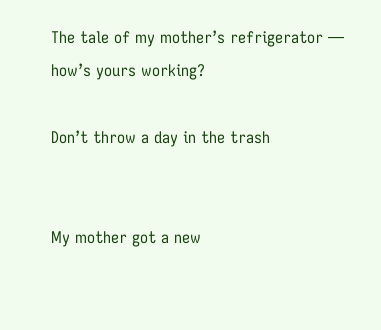The tale of my mother’s refrigerator — how’s yours working?

Don’t throw a day in the trash


My mother got a new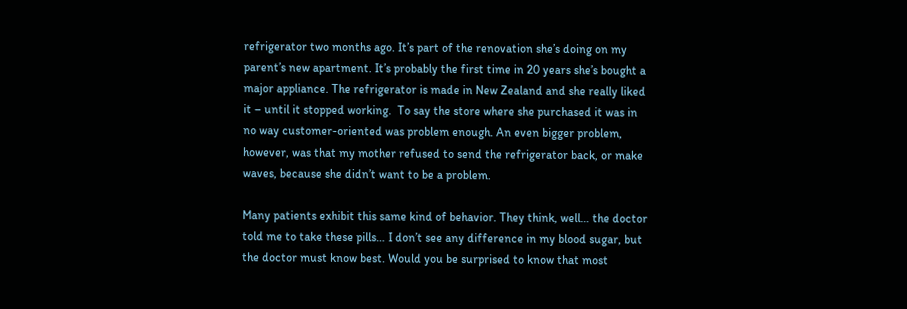refrigerator two months ago. It’s part of the renovation she’s doing on my parent’s new apartment. It’s probably the first time in 20 years she’s bought a major appliance. The refrigerator is made in New Zealand and she really liked it – until it stopped working.  To say the store where she purchased it was in no way customer-oriented was problem enough. An even bigger problem, however, was that my mother refused to send the refrigerator back, or make waves, because she didn’t want to be a problem.

Many patients exhibit this same kind of behavior. They think, well… the doctor told me to take these pills… I don’t see any difference in my blood sugar, but the doctor must know best. Would you be surprised to know that most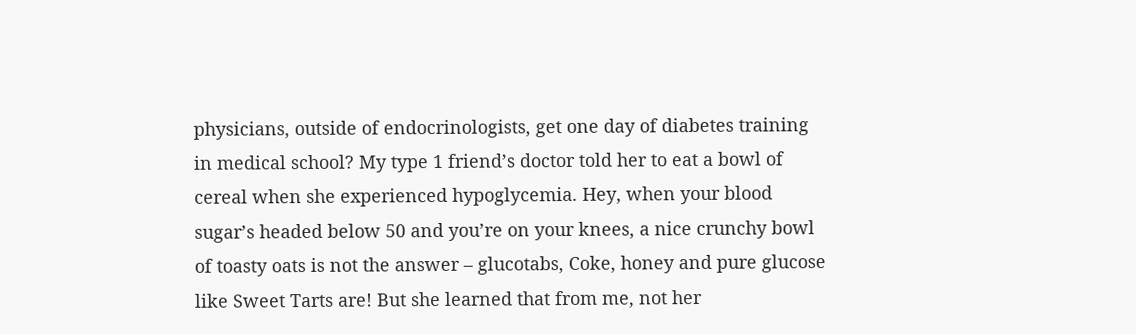physicians, outside of endocrinologists, get one day of diabetes training in medical school? My type 1 friend’s doctor told her to eat a bowl of cereal when she experienced hypoglycemia. Hey, when your blood sugar’s headed below 50 and you’re on your knees, a nice crunchy bowl of toasty oats is not the answer – glucotabs, Coke, honey and pure glucose like Sweet Tarts are! But she learned that from me, not her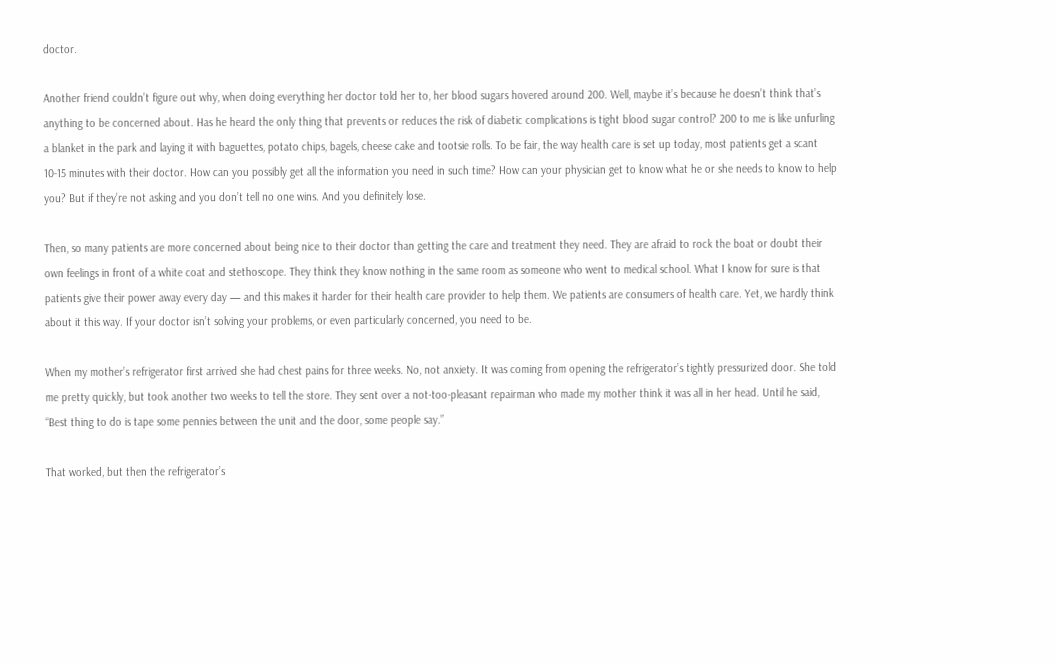doctor.

Another friend couldn’t figure out why, when doing everything her doctor told her to, her blood sugars hovered around 200. Well, maybe it’s because he doesn’t think that’s anything to be concerned about. Has he heard the only thing that prevents or reduces the risk of diabetic complications is tight blood sugar control? 200 to me is like unfurling a blanket in the park and laying it with baguettes, potato chips, bagels, cheese cake and tootsie rolls. To be fair, the way health care is set up today, most patients get a scant 10-15 minutes with their doctor. How can you possibly get all the information you need in such time? How can your physician get to know what he or she needs to know to help you? But if they’re not asking and you don’t tell no one wins. And you definitely lose.

Then, so many patients are more concerned about being nice to their doctor than getting the care and treatment they need. They are afraid to rock the boat or doubt their own feelings in front of a white coat and stethoscope. They think they know nothing in the same room as someone who went to medical school. What I know for sure is that patients give their power away every day — and this makes it harder for their health care provider to help them. We patients are consumers of health care. Yet, we hardly think about it this way. If your doctor isn’t solving your problems, or even particularly concerned, you need to be.

When my mother’s refrigerator first arrived she had chest pains for three weeks. No, not anxiety. It was coming from opening the refrigerator’s tightly pressurized door. She told me pretty quickly, but took another two weeks to tell the store. They sent over a not-too-pleasant repairman who made my mother think it was all in her head. Until he said, “Best thing to do is tape some pennies between the unit and the door, some people say.”

That worked, but then the refrigerator’s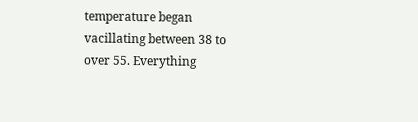temperature began vacillating between 38 to over 55. Everything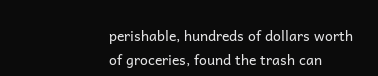perishable, hundreds of dollars worth of groceries, found the trash can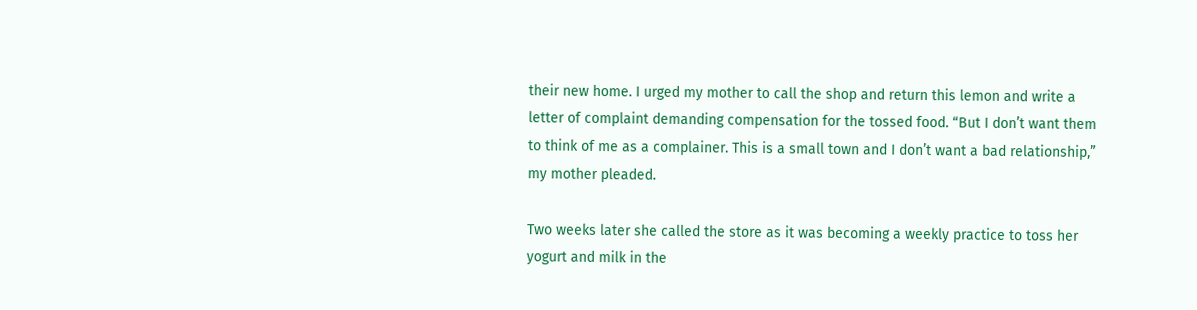their new home. I urged my mother to call the shop and return this lemon and write a letter of complaint demanding compensation for the tossed food. “But I don’t want them to think of me as a complainer. This is a small town and I don’t want a bad relationship,” my mother pleaded.

Two weeks later she called the store as it was becoming a weekly practice to toss her yogurt and milk in the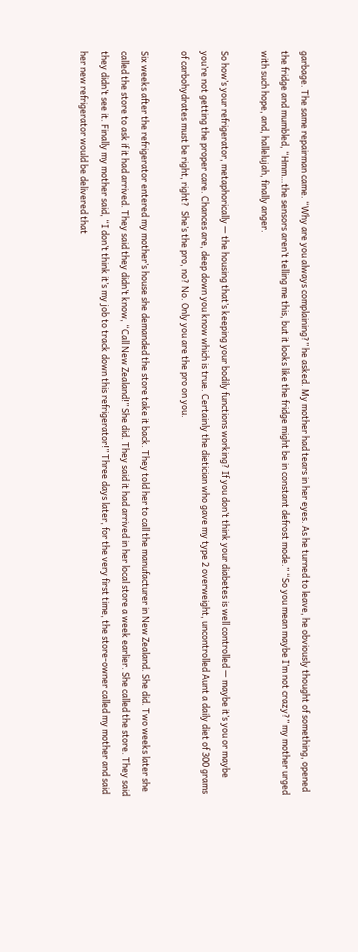garbage. The same repairman came. “Why are you always complaining?” he asked. My mother had tears in her eyes. As he turned to leave, he obviously thought of something, opened the fridge and mumbled, “Hmm…the sensors aren’t telling me this, but it looks like the fridge might be in constant defrost mode.” “So you mean maybe I’m not crazy?” my mother urged with such hope, and, hallelujah, finally anger.

So how’s your refrigerator, metaphorically — the housing that’s keeping your bodily functions working? If you don’t think your diabetes is well controlled — maybe it’s you or maybe you’re not getting the proper care. Chances are, deep down you know which is true. Certainly the dietician who gave my type 2 overweight, uncontrolled Aunt a daily diet of 300 grams of carbohydrates must be right, right?  She’s the pro, no? No. Only you are the pro on you.

Six weeks after the refrigerator entered my mother’s house she demanded the store take it back. They told her to call the manufacturer in New Zealand. She did. Two weeks later she called the store to ask if it had arrived. They said they didn’t know, “Call New Zealand!” She did. They said it had arrived in her local store a week earlier. She called the store. They said they didn’t see it. Finally my mother said, “I don’t think it’s my job to track down this refrigerator!” Three days later, for the very first time, the store-owner called my mother and said her new refrigerator would be delivered that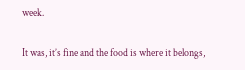week.

It was, it’s fine and the food is where it belongs,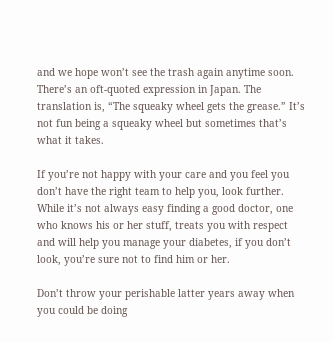and we hope won’t see the trash again anytime soon. There’s an oft-quoted expression in Japan. The translation is, “The squeaky wheel gets the grease.” It’s not fun being a squeaky wheel but sometimes that’s what it takes.

If you’re not happy with your care and you feel you don’t have the right team to help you, look further. While it’s not always easy finding a good doctor, one who knows his or her stuff, treats you with respect and will help you manage your diabetes, if you don’t look, you’re sure not to find him or her.

Don’t throw your perishable latter years away when you could be doing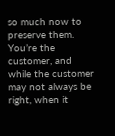so much now to preserve them. You’re the customer, and while the customer may not always be right, when it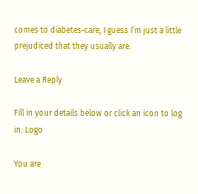comes to diabetes-care, I guess I’m just a little prejudiced that they usually are.

Leave a Reply

Fill in your details below or click an icon to log in: Logo

You are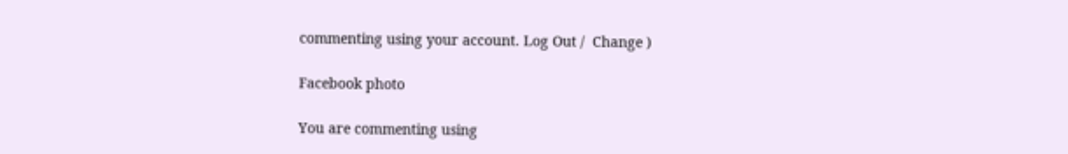commenting using your account. Log Out /  Change )

Facebook photo

You are commenting using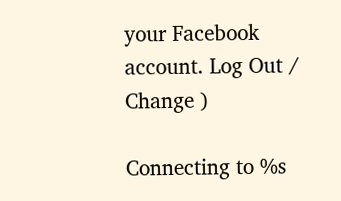your Facebook account. Log Out /  Change )

Connecting to %s